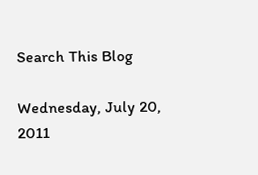Search This Blog

Wednesday, July 20, 2011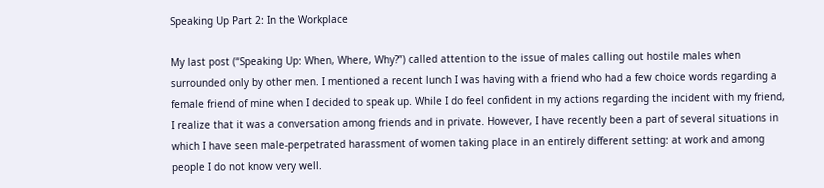Speaking Up Part 2: In the Workplace

My last post (“Speaking Up: When, Where, Why?”) called attention to the issue of males calling out hostile males when surrounded only by other men. I mentioned a recent lunch I was having with a friend who had a few choice words regarding a female friend of mine when I decided to speak up. While I do feel confident in my actions regarding the incident with my friend, I realize that it was a conversation among friends and in private. However, I have recently been a part of several situations in which I have seen male-perpetrated harassment of women taking place in an entirely different setting: at work and among people I do not know very well.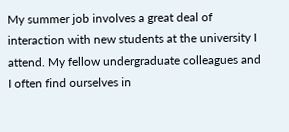My summer job involves a great deal of interaction with new students at the university I attend. My fellow undergraduate colleagues and I often find ourselves in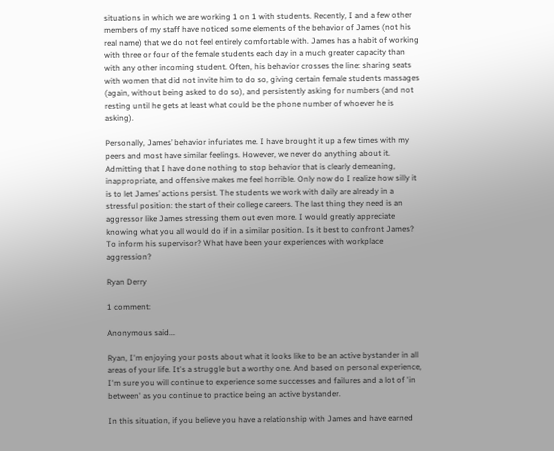situations in which we are working 1 on 1 with students. Recently, I and a few other members of my staff have noticed some elements of the behavior of James (not his real name) that we do not feel entirely comfortable with. James has a habit of working with three or four of the female students each day in a much greater capacity than with any other incoming student. Often, his behavior crosses the line: sharing seats with women that did not invite him to do so, giving certain female students massages (again, without being asked to do so), and persistently asking for numbers (and not resting until he gets at least what could be the phone number of whoever he is asking).

Personally, James’ behavior infuriates me. I have brought it up a few times with my peers and most have similar feelings. However, we never do anything about it. Admitting that I have done nothing to stop behavior that is clearly demeaning, inappropriate, and offensive makes me feel horrible. Only now do I realize how silly it is to let James’ actions persist. The students we work with daily are already in a stressful position: the start of their college careers. The last thing they need is an aggressor like James stressing them out even more. I would greatly appreciate knowing what you all would do if in a similar position. Is it best to confront James? To inform his supervisor? What have been your experiences with workplace aggression?

Ryan Derry

1 comment:

Anonymous said...

Ryan, I'm enjoying your posts about what it looks like to be an active bystander in all areas of your life. It's a struggle but a worthy one. And based on personal experience, I'm sure you will continue to experience some successes and failures and a lot of 'in between' as you continue to practice being an active bystander.

In this situation, if you believe you have a relationship with James and have earned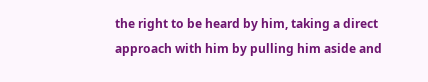the right to be heard by him, taking a direct approach with him by pulling him aside and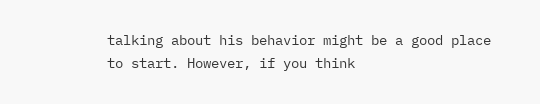talking about his behavior might be a good place to start. However, if you think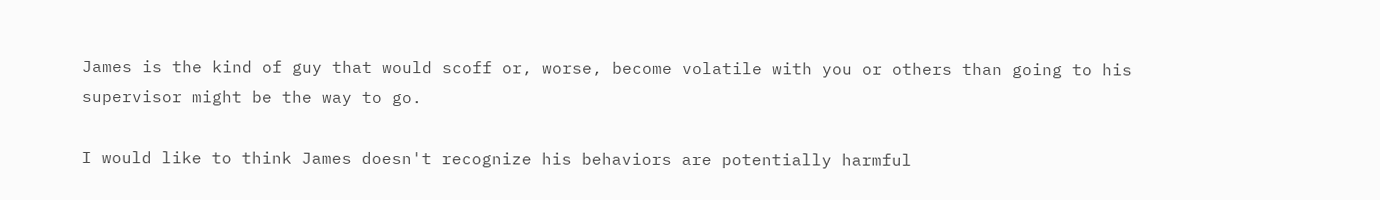James is the kind of guy that would scoff or, worse, become volatile with you or others than going to his supervisor might be the way to go.

I would like to think James doesn't recognize his behaviors are potentially harmful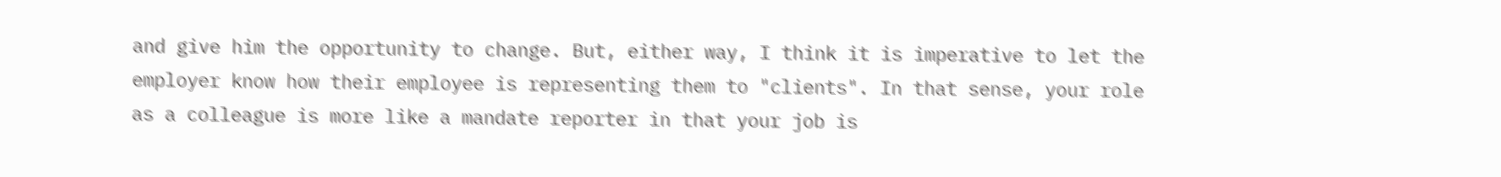and give him the opportunity to change. But, either way, I think it is imperative to let the employer know how their employee is representing them to "clients". In that sense, your role as a colleague is more like a mandate reporter in that your job is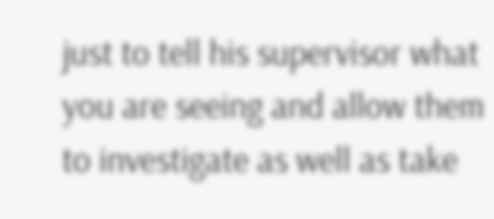just to tell his supervisor what you are seeing and allow them to investigate as well as take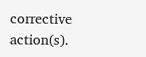corrective action(s).